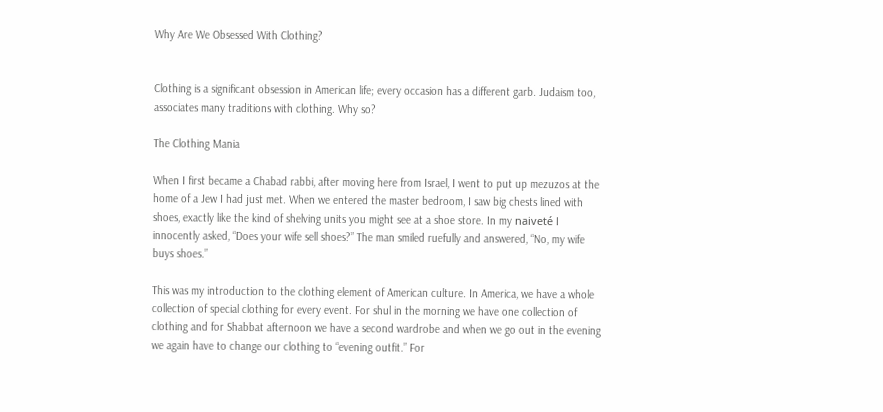Why Are We Obsessed With Clothing?


Clothing is a significant obsession in American life; every occasion has a different garb. Judaism too, associates many traditions with clothing. Why so?

The Clothing Mania

When I first became a Chabad rabbi, after moving here from Israel, I went to put up mezuzos at the home of a Jew I had just met. When we entered the master bedroom, I saw big chests lined with shoes, exactly like the kind of shelving units you might see at a shoe store. In my naiveté I innocently asked, “Does your wife sell shoes?” The man smiled ruefully and answered, “No, my wife buys shoes.”

This was my introduction to the clothing element of American culture. In America, we have a whole collection of special clothing for every event. For shul in the morning we have one collection of clothing and for Shabbat afternoon we have a second wardrobe and when we go out in the evening we again have to change our clothing to “evening outfit.” For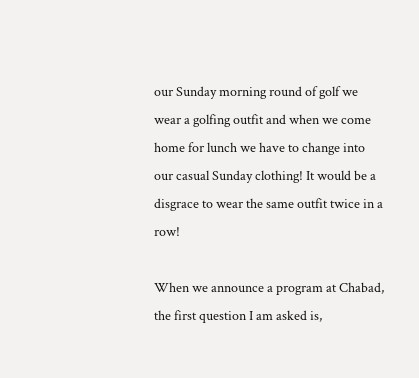our Sunday morning round of golf we wear a golfing outfit and when we come home for lunch we have to change into our casual Sunday clothing! It would be a disgrace to wear the same outfit twice in a row!

When we announce a program at Chabad, the first question I am asked is,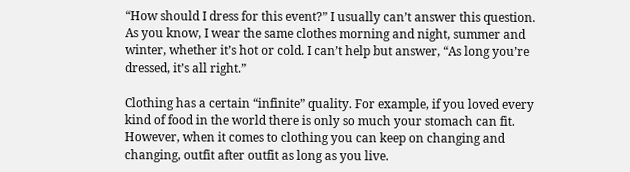“How should I dress for this event?” I usually can’t answer this question. As you know, I wear the same clothes morning and night, summer and winter, whether it’s hot or cold. I can’t help but answer, “As long you’re dressed, it’s all right.”

Clothing has a certain “infinite” quality. For example, if you loved every kind of food in the world there is only so much your stomach can fit. However, when it comes to clothing you can keep on changing and changing, outfit after outfit as long as you live.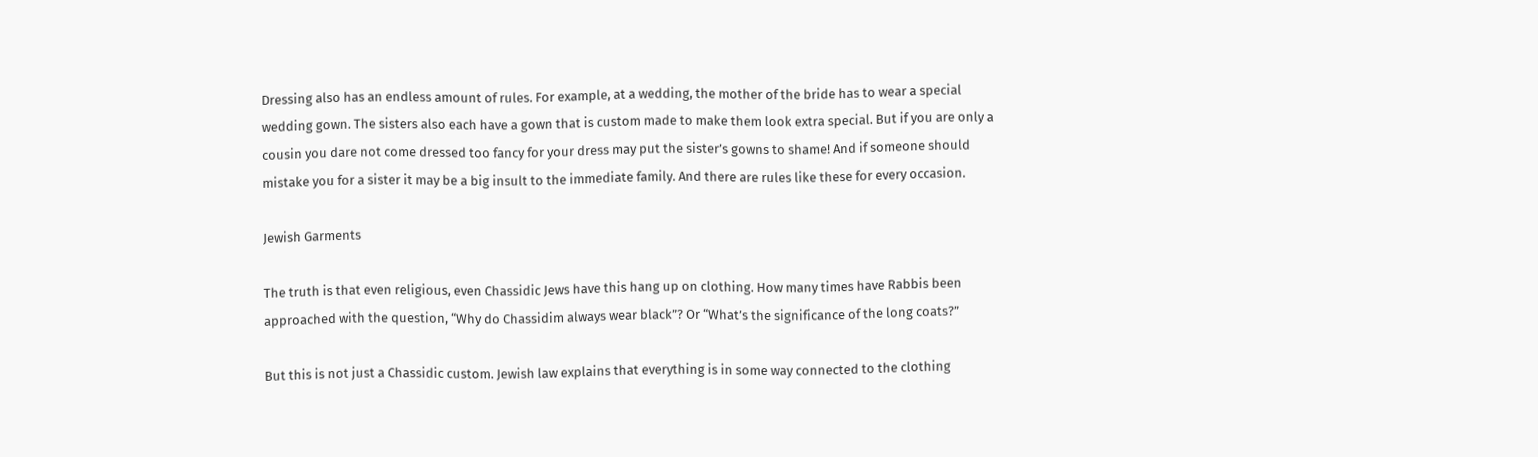Dressing also has an endless amount of rules. For example, at a wedding, the mother of the bride has to wear a special wedding gown. The sisters also each have a gown that is custom made to make them look extra special. But if you are only a cousin you dare not come dressed too fancy for your dress may put the sister’s gowns to shame! And if someone should mistake you for a sister it may be a big insult to the immediate family. And there are rules like these for every occasion.

Jewish Garments

The truth is that even religious, even Chassidic Jews have this hang up on clothing. How many times have Rabbis been approached with the question, “Why do Chassidim always wear black”? Or “What’s the significance of the long coats?”

But this is not just a Chassidic custom. Jewish law explains that everything is in some way connected to the clothing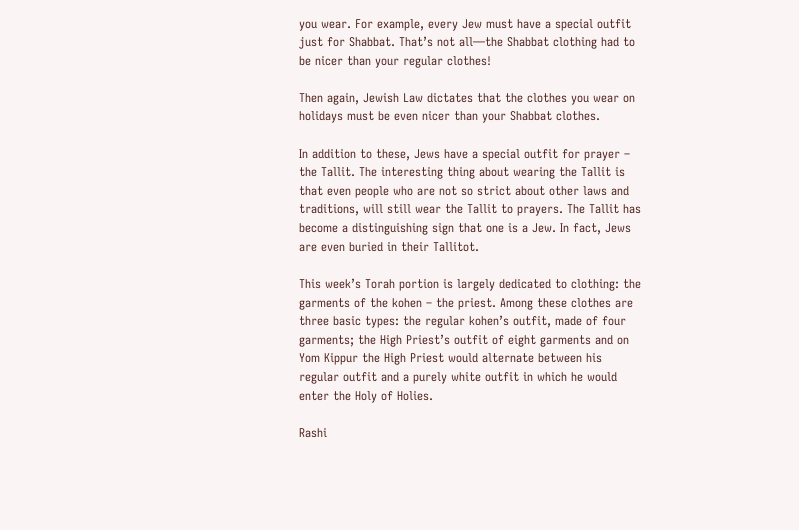you wear. For example, every Jew must have a special outfit just for Shabbat. That’s not all—the Shabbat clothing had to be nicer than your regular clothes!

Then again, Jewish Law dictates that the clothes you wear on holidays must be even nicer than your Shabbat clothes.

In addition to these, Jews have a special outfit for prayer – the Tallit. The interesting thing about wearing the Tallit is that even people who are not so strict about other laws and traditions, will still wear the Tallit to prayers. The Tallit has become a distinguishing sign that one is a Jew. In fact, Jews are even buried in their Tallitot.

This week’s Torah portion is largely dedicated to clothing: the garments of the kohen – the priest. Among these clothes are three basic types: the regular kohen’s outfit, made of four garments; the High Priest’s outfit of eight garments and on Yom Kippur the High Priest would alternate between his regular outfit and a purely white outfit in which he would enter the Holy of Holies.

Rashi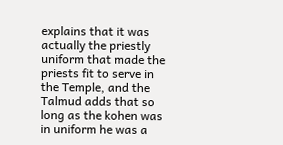explains that it was actually the priestly uniform that made the priests fit to serve in the Temple, and the Talmud adds that so long as the kohen was in uniform he was a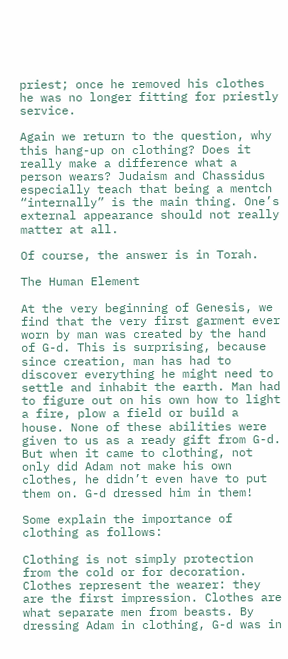priest; once he removed his clothes he was no longer fitting for priestly service.

Again we return to the question, why this hang-up on clothing? Does it really make a difference what a person wears? Judaism and Chassidus especially teach that being a mentch “internally” is the main thing. One’s external appearance should not really matter at all.

Of course, the answer is in Torah.

The Human Element

At the very beginning of Genesis, we find that the very first garment ever worn by man was created by the hand of G-d. This is surprising, because since creation, man has had to discover everything he might need to settle and inhabit the earth. Man had to figure out on his own how to light a fire, plow a field or build a house. None of these abilities were given to us as a ready gift from G-d. But when it came to clothing, not only did Adam not make his own clothes, he didn’t even have to put them on. G-d dressed him in them!

Some explain the importance of clothing as follows:

Clothing is not simply protection from the cold or for decoration. Clothes represent the wearer: they are the first impression. Clothes are what separate men from beasts. By dressing Adam in clothing, G-d was in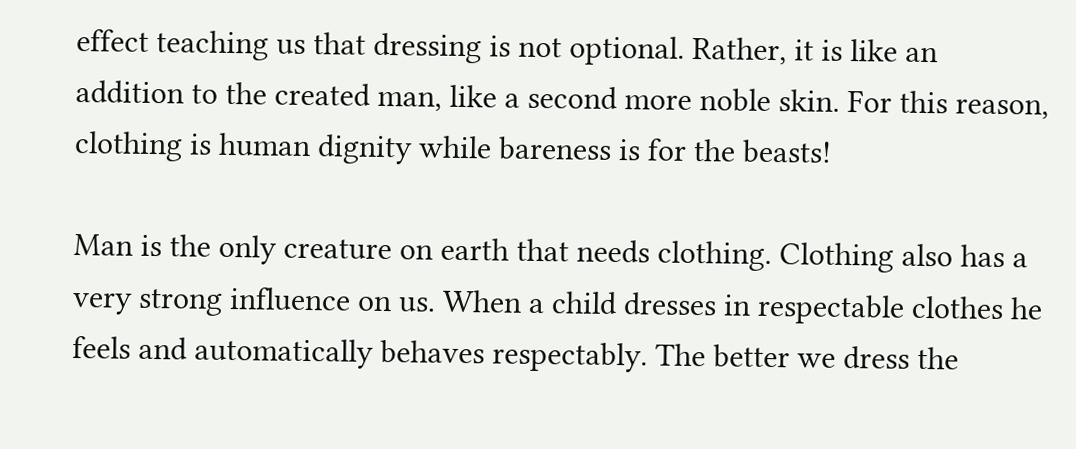effect teaching us that dressing is not optional. Rather, it is like an addition to the created man, like a second more noble skin. For this reason, clothing is human dignity while bareness is for the beasts!

Man is the only creature on earth that needs clothing. Clothing also has a very strong influence on us. When a child dresses in respectable clothes he feels and automatically behaves respectably. The better we dress the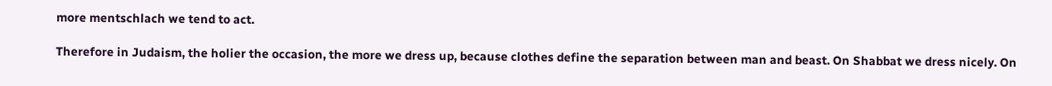more mentschlach we tend to act.

Therefore in Judaism, the holier the occasion, the more we dress up, because clothes define the separation between man and beast. On Shabbat we dress nicely. On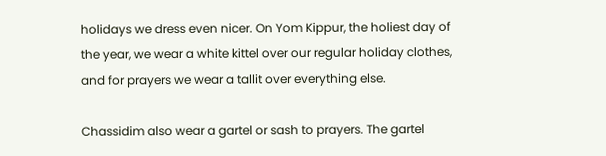holidays we dress even nicer. On Yom Kippur, the holiest day of the year, we wear a white kittel over our regular holiday clothes, and for prayers we wear a tallit over everything else.

Chassidim also wear a gartel or sash to prayers. The gartel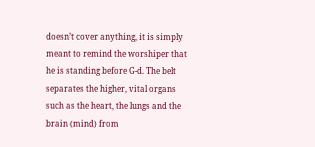doesn’t cover anything, it is simply meant to remind the worshiper that he is standing before G-d. The belt separates the higher, vital organs such as the heart, the lungs and the brain (mind) from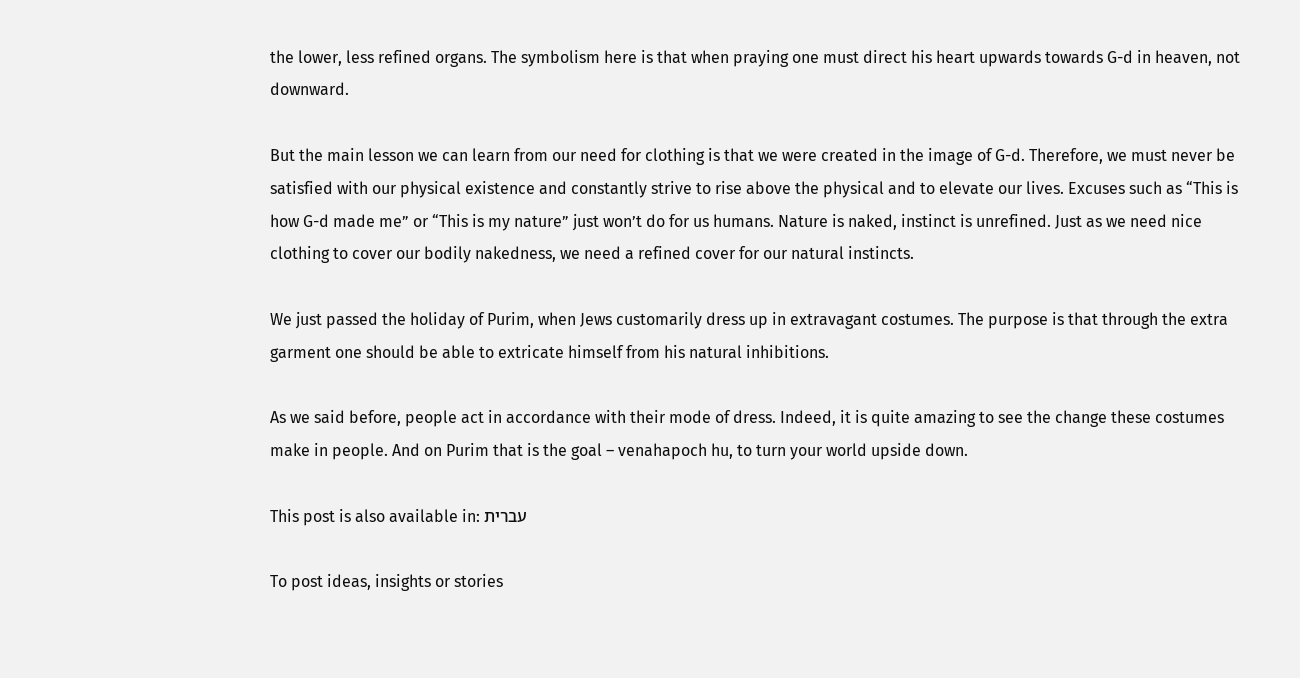the lower, less refined organs. The symbolism here is that when praying one must direct his heart upwards towards G-d in heaven, not downward.

But the main lesson we can learn from our need for clothing is that we were created in the image of G-d. Therefore, we must never be satisfied with our physical existence and constantly strive to rise above the physical and to elevate our lives. Excuses such as “This is how G-d made me” or “This is my nature” just won’t do for us humans. Nature is naked, instinct is unrefined. Just as we need nice clothing to cover our bodily nakedness, we need a refined cover for our natural instincts.

We just passed the holiday of Purim, when Jews customarily dress up in extravagant costumes. The purpose is that through the extra garment one should be able to extricate himself from his natural inhibitions.

As we said before, people act in accordance with their mode of dress. Indeed, it is quite amazing to see the change these costumes make in people. And on Purim that is the goal – venahapoch hu, to turn your world upside down.

This post is also available in: עברית

To post ideas, insights or stories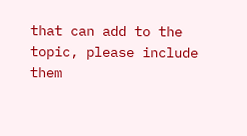that can add to the topic, please include them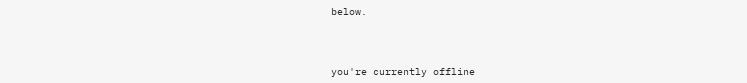below.



you're currently offline